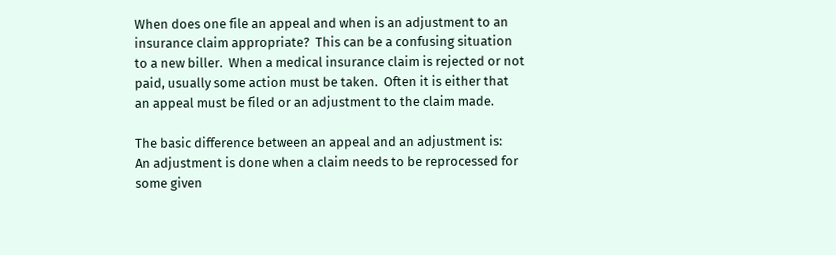When does one file an appeal and when is an adjustment to an insurance claim appropriate?  This can be a confusing situation to a new biller.  When a medical insurance claim is rejected or not paid, usually some action must be taken.  Often it is either that an appeal must be filed or an adjustment to the claim made.

The basic difference between an appeal and an adjustment is:
An adjustment is done when a claim needs to be reprocessed for some given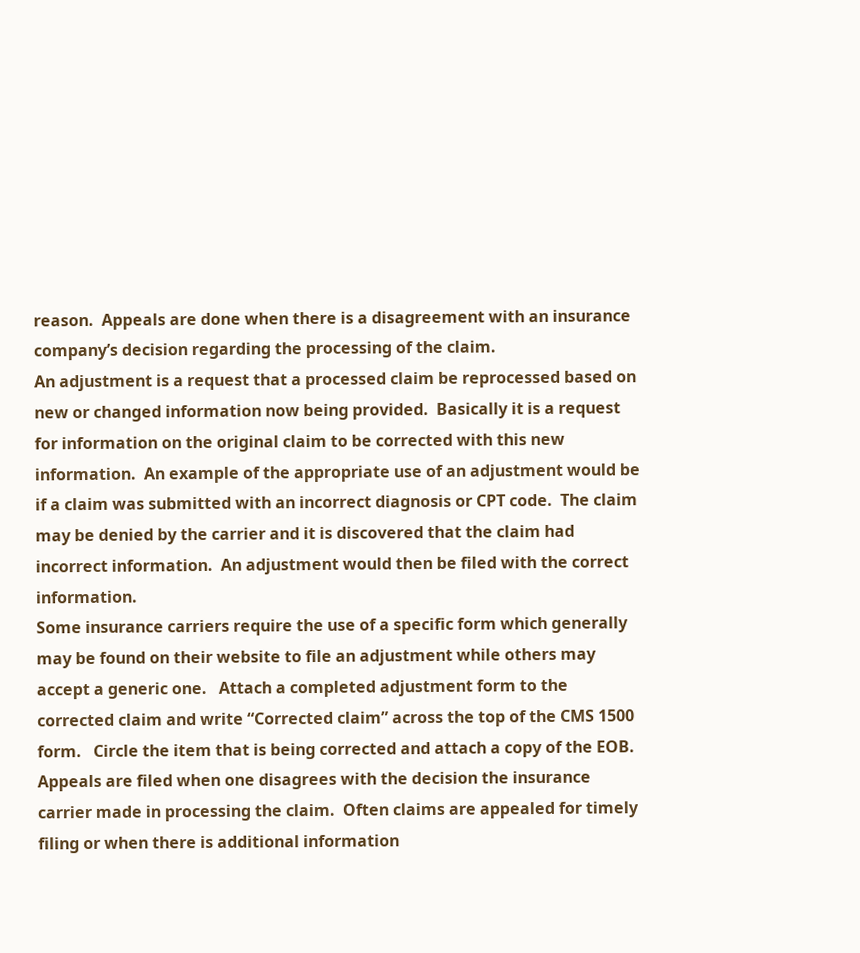reason.  Appeals are done when there is a disagreement with an insurance company’s decision regarding the processing of the claim.
An adjustment is a request that a processed claim be reprocessed based on new or changed information now being provided.  Basically it is a request for information on the original claim to be corrected with this new information.  An example of the appropriate use of an adjustment would be if a claim was submitted with an incorrect diagnosis or CPT code.  The claim may be denied by the carrier and it is discovered that the claim had incorrect information.  An adjustment would then be filed with the correct information.
Some insurance carriers require the use of a specific form which generally may be found on their website to file an adjustment while others may accept a generic one.   Attach a completed adjustment form to the corrected claim and write “Corrected claim” across the top of the CMS 1500 form.   Circle the item that is being corrected and attach a copy of the EOB.
Appeals are filed when one disagrees with the decision the insurance carrier made in processing the claim.  Often claims are appealed for timely filing or when there is additional information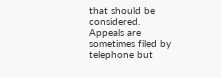that should be considered.  Appeals are sometimes filed by telephone but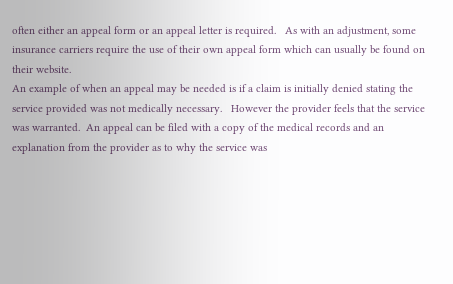often either an appeal form or an appeal letter is required.   As with an adjustment, some insurance carriers require the use of their own appeal form which can usually be found on their website.
An example of when an appeal may be needed is if a claim is initially denied stating the service provided was not medically necessary.   However the provider feels that the service was warranted.  An appeal can be filed with a copy of the medical records and an explanation from the provider as to why the service was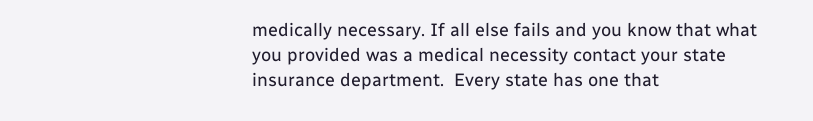medically necessary. If all else fails and you know that what you provided was a medical necessity contact your state insurance department.  Every state has one that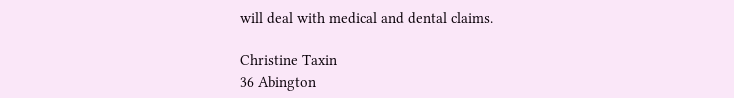will deal with medical and dental claims.

Christine Taxin
36 Abington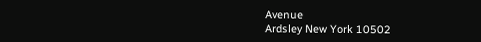Avenue
Ardsley New York 10502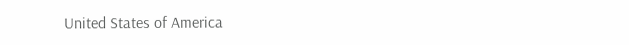United States of America